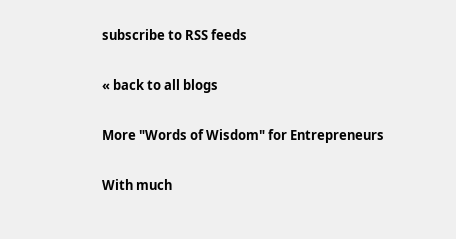subscribe to RSS feeds

« back to all blogs

More "Words of Wisdom" for Entrepreneurs

With much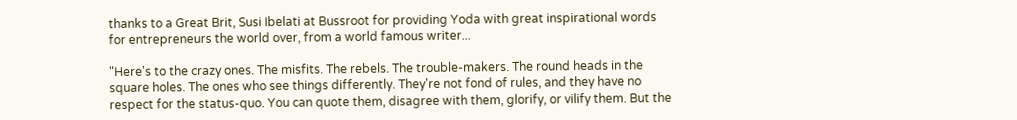thanks to a Great Brit, Susi Ibelati at Bussroot for providing Yoda with great inspirational words for entrepreneurs the world over, from a world famous writer...

"Here's to the crazy ones. The misfits. The rebels. The trouble-makers. The round heads in the square holes. The ones who see things differently. They're not fond of rules, and they have no respect for the status-quo. You can quote them, disagree with them, glorify, or vilify them. But the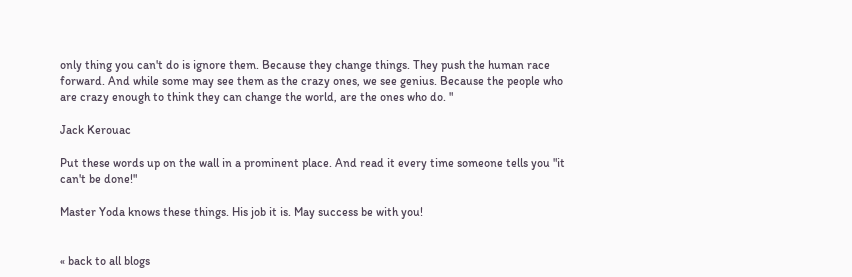only thing you can't do is ignore them. Because they change things. They push the human race forward. And while some may see them as the crazy ones, we see genius. Because the people who are crazy enough to think they can change the world, are the ones who do. "

Jack Kerouac

Put these words up on the wall in a prominent place. And read it every time someone tells you "it can't be done!"

Master Yoda knows these things. His job it is. May success be with you!


« back to all blogs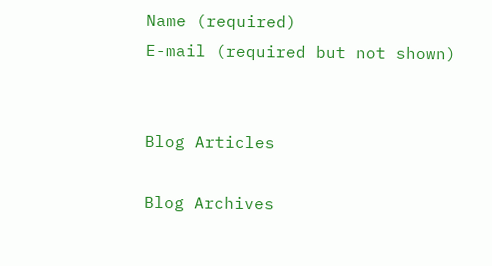Name (required)
E-mail (required but not shown)


Blog Articles

Blog Archives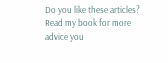Do you like these articles? Read my book for more advice you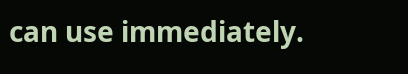can use immediately.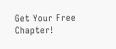Get Your Free Chapter!